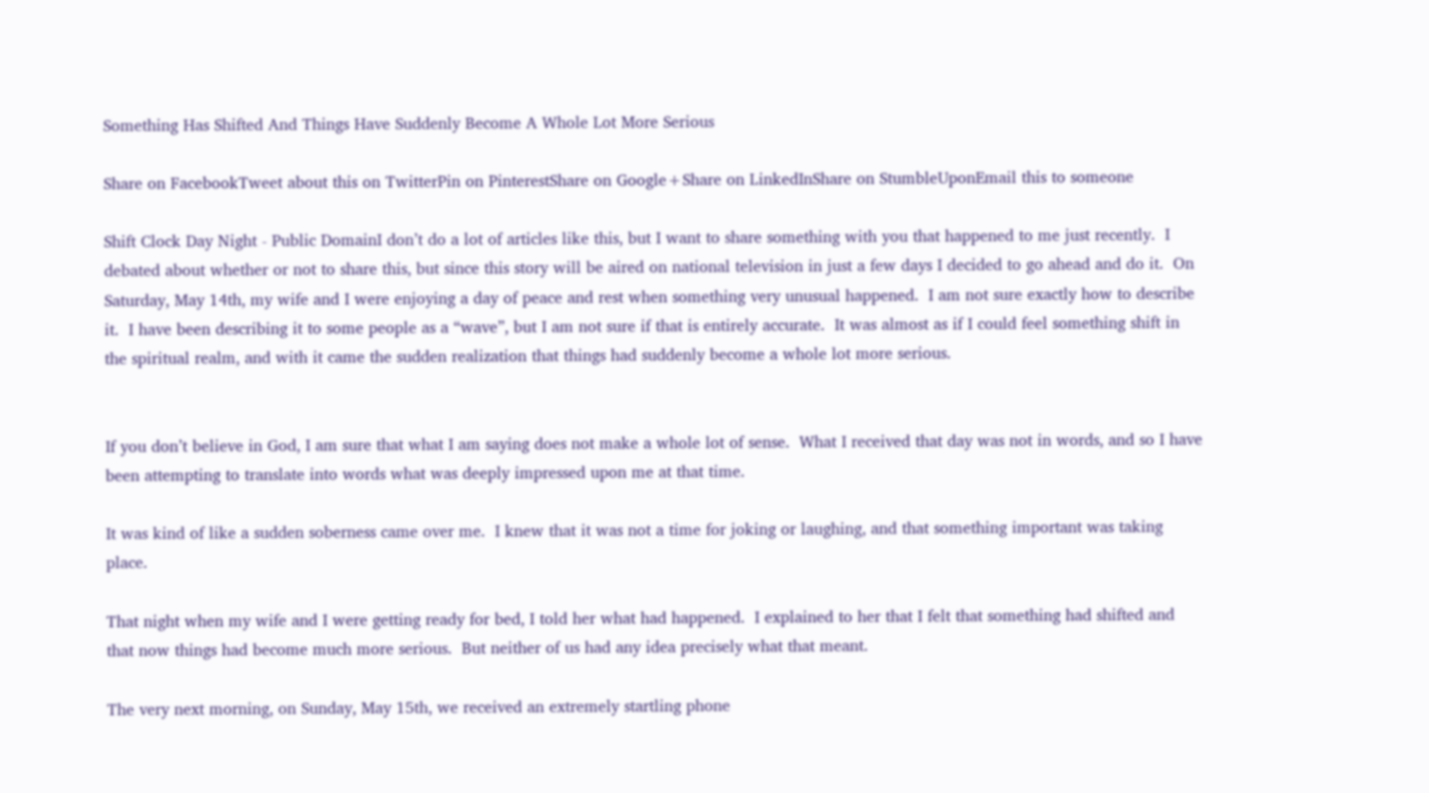Something Has Shifted And Things Have Suddenly Become A Whole Lot More Serious

Share on FacebookTweet about this on TwitterPin on PinterestShare on Google+Share on LinkedInShare on StumbleUponEmail this to someone

Shift Clock Day Night - Public DomainI don’t do a lot of articles like this, but I want to share something with you that happened to me just recently.  I debated about whether or not to share this, but since this story will be aired on national television in just a few days I decided to go ahead and do it.  On Saturday, May 14th, my wife and I were enjoying a day of peace and rest when something very unusual happened.  I am not sure exactly how to describe it.  I have been describing it to some people as a “wave”, but I am not sure if that is entirely accurate.  It was almost as if I could feel something shift in the spiritual realm, and with it came the sudden realization that things had suddenly become a whole lot more serious.


If you don’t believe in God, I am sure that what I am saying does not make a whole lot of sense.  What I received that day was not in words, and so I have been attempting to translate into words what was deeply impressed upon me at that time.

It was kind of like a sudden soberness came over me.  I knew that it was not a time for joking or laughing, and that something important was taking place.

That night when my wife and I were getting ready for bed, I told her what had happened.  I explained to her that I felt that something had shifted and that now things had become much more serious.  But neither of us had any idea precisely what that meant.

The very next morning, on Sunday, May 15th, we received an extremely startling phone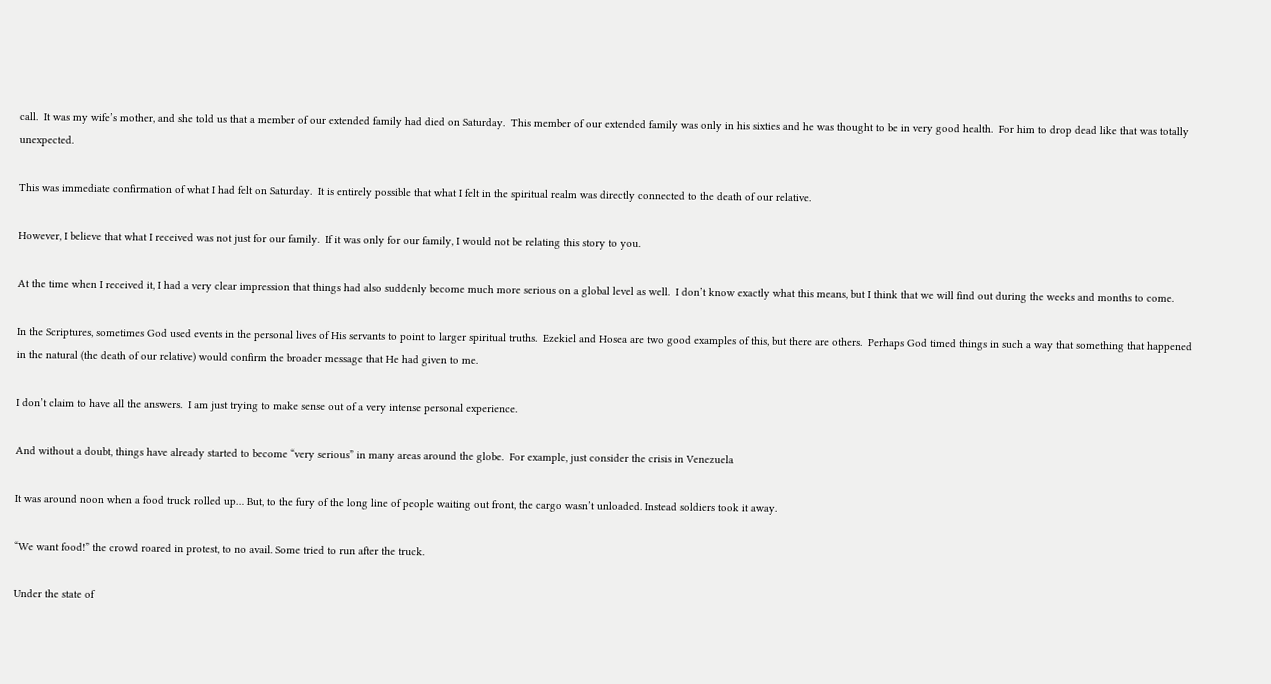call.  It was my wife’s mother, and she told us that a member of our extended family had died on Saturday.  This member of our extended family was only in his sixties and he was thought to be in very good health.  For him to drop dead like that was totally unexpected.

This was immediate confirmation of what I had felt on Saturday.  It is entirely possible that what I felt in the spiritual realm was directly connected to the death of our relative.

However, I believe that what I received was not just for our family.  If it was only for our family, I would not be relating this story to you.

At the time when I received it, I had a very clear impression that things had also suddenly become much more serious on a global level as well.  I don’t know exactly what this means, but I think that we will find out during the weeks and months to come.

In the Scriptures, sometimes God used events in the personal lives of His servants to point to larger spiritual truths.  Ezekiel and Hosea are two good examples of this, but there are others.  Perhaps God timed things in such a way that something that happened in the natural (the death of our relative) would confirm the broader message that He had given to me.

I don’t claim to have all the answers.  I am just trying to make sense out of a very intense personal experience.

And without a doubt, things have already started to become “very serious” in many areas around the globe.  For example, just consider the crisis in Venezuela

It was around noon when a food truck rolled up… But, to the fury of the long line of people waiting out front, the cargo wasn’t unloaded. Instead soldiers took it away.

“We want food!” the crowd roared in protest, to no avail. Some tried to run after the truck.

Under the state of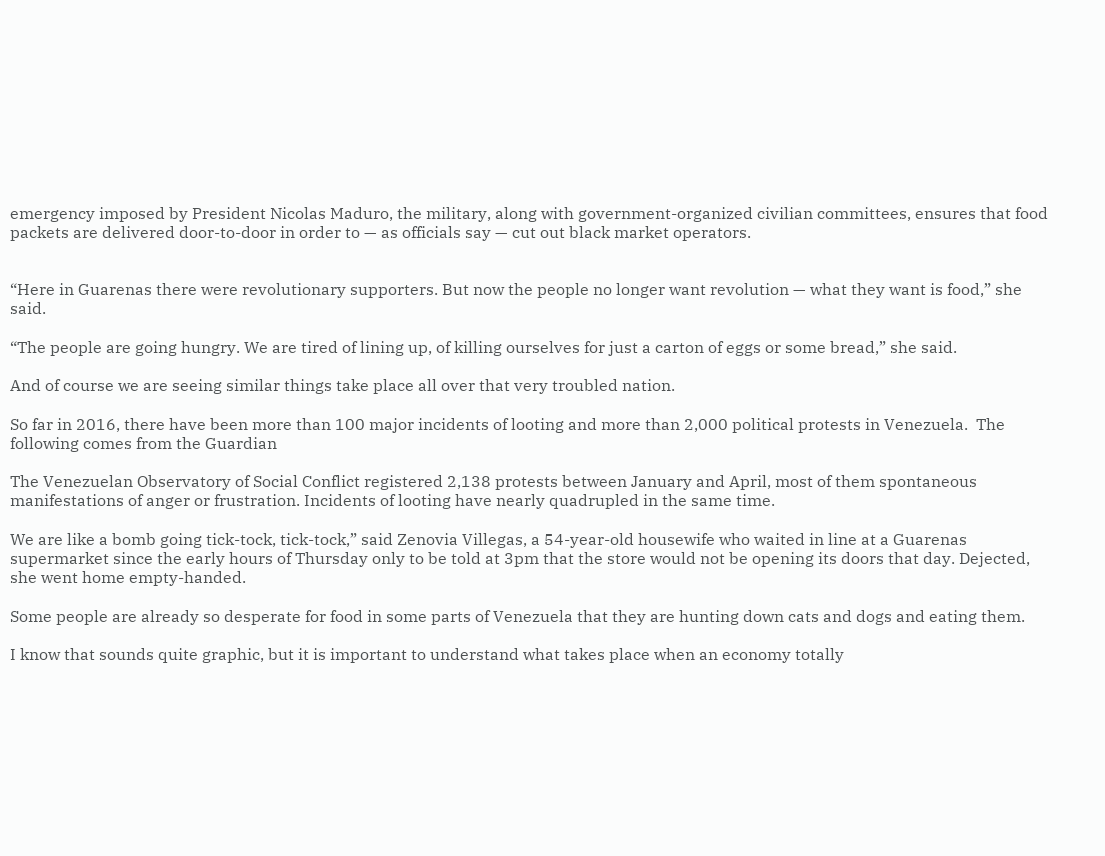emergency imposed by President Nicolas Maduro, the military, along with government-organized civilian committees, ensures that food packets are delivered door-to-door in order to — as officials say — cut out black market operators.


“Here in Guarenas there were revolutionary supporters. But now the people no longer want revolution — what they want is food,” she said.

“The people are going hungry. We are tired of lining up, of killing ourselves for just a carton of eggs or some bread,” she said.

And of course we are seeing similar things take place all over that very troubled nation.

So far in 2016, there have been more than 100 major incidents of looting and more than 2,000 political protests in Venezuela.  The following comes from the Guardian

The Venezuelan Observatory of Social Conflict registered 2,138 protests between January and April, most of them spontaneous manifestations of anger or frustration. Incidents of looting have nearly quadrupled in the same time.

We are like a bomb going tick-tock, tick-tock,” said Zenovia Villegas, a 54-year-old housewife who waited in line at a Guarenas supermarket since the early hours of Thursday only to be told at 3pm that the store would not be opening its doors that day. Dejected, she went home empty-handed.

Some people are already so desperate for food in some parts of Venezuela that they are hunting down cats and dogs and eating them.

I know that sounds quite graphic, but it is important to understand what takes place when an economy totally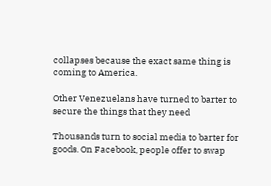collapses because the exact same thing is coming to America.

Other Venezuelans have turned to barter to secure the things that they need

Thousands turn to social media to barter for goods. On Facebook, people offer to swap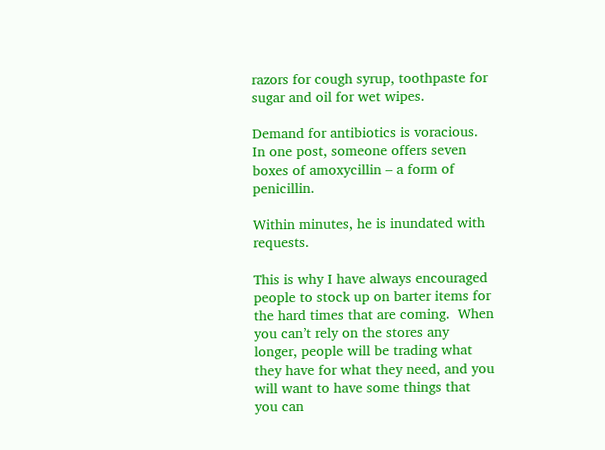razors for cough syrup, toothpaste for sugar and oil for wet wipes.

Demand for antibiotics is voracious. In one post, someone offers seven boxes of amoxycillin – a form of penicillin.

Within minutes, he is inundated with requests.

This is why I have always encouraged people to stock up on barter items for the hard times that are coming.  When you can’t rely on the stores any longer, people will be trading what they have for what they need, and you will want to have some things that you can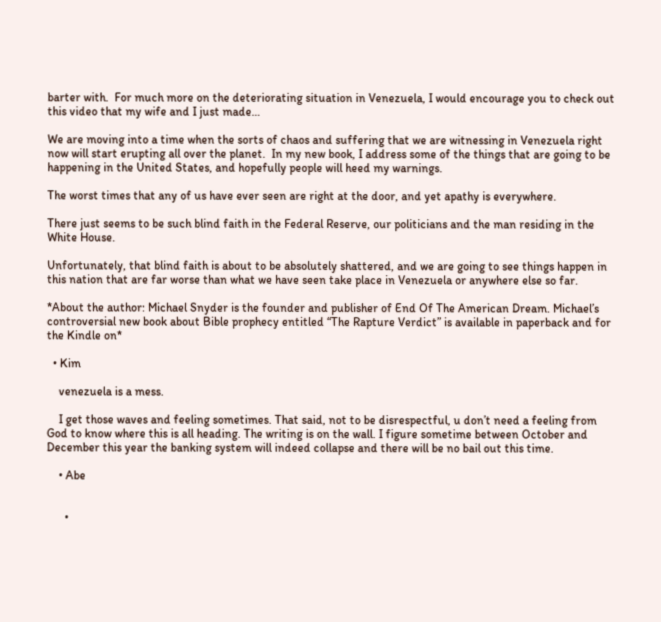barter with.  For much more on the deteriorating situation in Venezuela, I would encourage you to check out this video that my wife and I just made…

We are moving into a time when the sorts of chaos and suffering that we are witnessing in Venezuela right now will start erupting all over the planet.  In my new book, I address some of the things that are going to be happening in the United States, and hopefully people will heed my warnings.

The worst times that any of us have ever seen are right at the door, and yet apathy is everywhere.

There just seems to be such blind faith in the Federal Reserve, our politicians and the man residing in the White House.

Unfortunately, that blind faith is about to be absolutely shattered, and we are going to see things happen in this nation that are far worse than what we have seen take place in Venezuela or anywhere else so far.

*About the author: Michael Snyder is the founder and publisher of End Of The American Dream. Michael’s controversial new book about Bible prophecy entitled “The Rapture Verdict” is available in paperback and for the Kindle on*

  • Kim

    venezuela is a mess.

    I get those waves and feeling sometimes. That said, not to be disrespectful, u don’t need a feeling from God to know where this is all heading. The writing is on the wall. I figure sometime between October and December this year the banking system will indeed collapse and there will be no bail out this time.

    • Abe


      •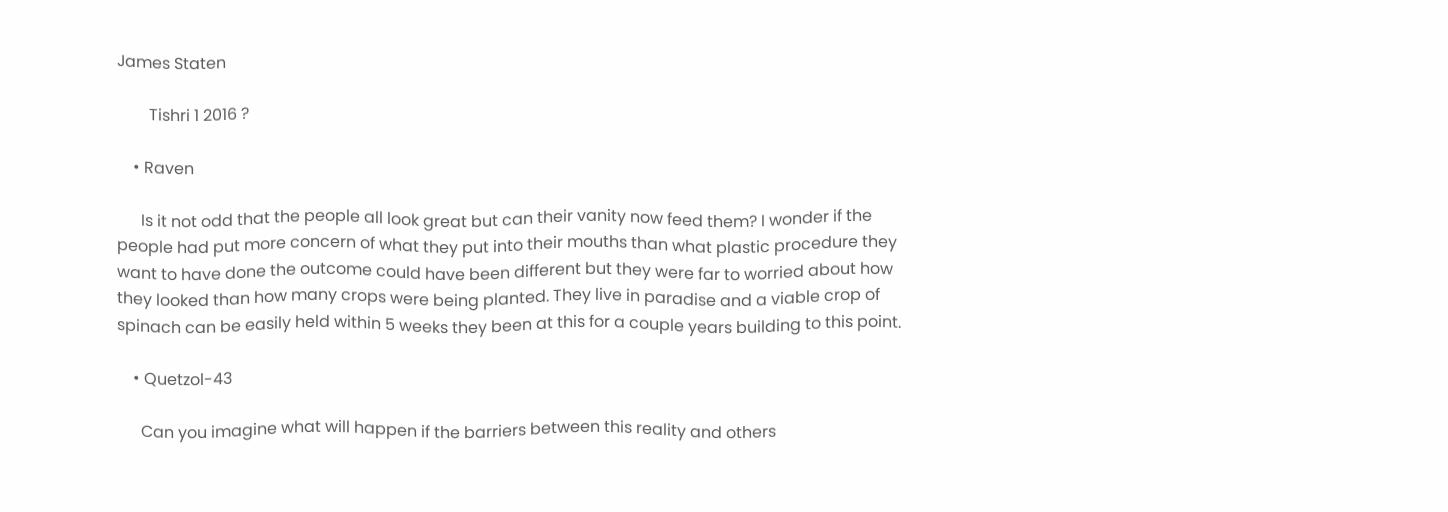James Staten

        Tishri 1 2016 ?

    • Raven

      Is it not odd that the people all look great but can their vanity now feed them? I wonder if the people had put more concern of what they put into their mouths than what plastic procedure they want to have done the outcome could have been different but they were far to worried about how they looked than how many crops were being planted. They live in paradise and a viable crop of spinach can be easily held within 5 weeks they been at this for a couple years building to this point.

    • Quetzol-43

      Can you imagine what will happen if the barriers between this reality and others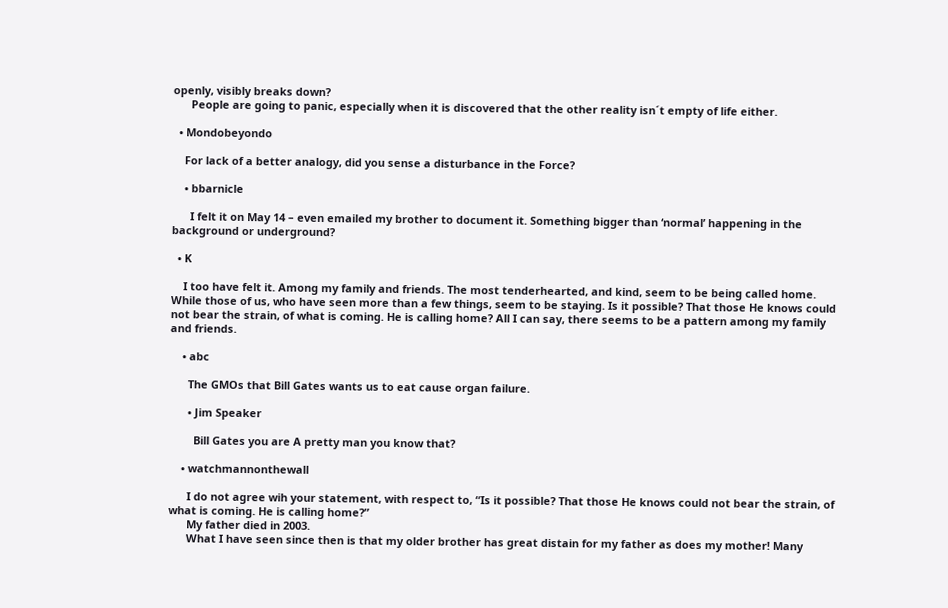openly, visibly breaks down?
      People are going to panic, especially when it is discovered that the other reality isn´t empty of life either.

  • Mondobeyondo

    For lack of a better analogy, did you sense a disturbance in the Force?

    • bbarnicle

      I felt it on May 14 – even emailed my brother to document it. Something bigger than ‘normal’ happening in the background or underground?

  • K

    I too have felt it. Among my family and friends. The most tenderhearted, and kind, seem to be being called home. While those of us, who have seen more than a few things, seem to be staying. Is it possible? That those He knows could not bear the strain, of what is coming. He is calling home? All I can say, there seems to be a pattern among my family and friends.

    • abc

      The GMOs that Bill Gates wants us to eat cause organ failure.

      • Jim Speaker

        Bill Gates you are A pretty man you know that?

    • watchmannonthewall

      I do not agree wih your statement, with respect to, “Is it possible? That those He knows could not bear the strain, of what is coming. He is calling home?”
      My father died in 2003.
      What I have seen since then is that my older brother has great distain for my father as does my mother! Many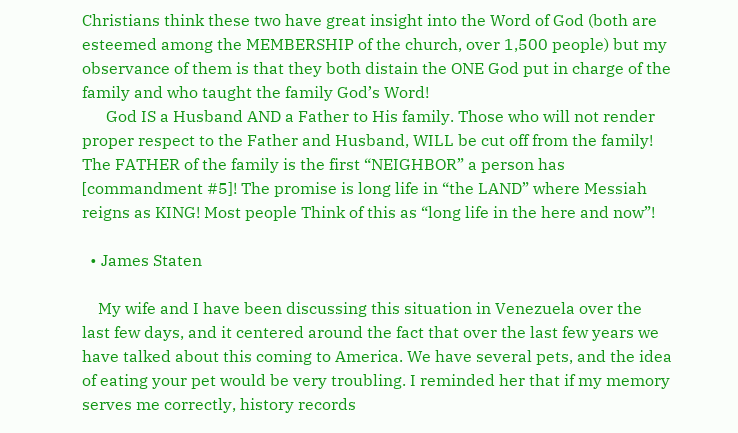Christians think these two have great insight into the Word of God (both are esteemed among the MEMBERSHIP of the church, over 1,500 people) but my observance of them is that they both distain the ONE God put in charge of the family and who taught the family God’s Word!
      God IS a Husband AND a Father to His family. Those who will not render proper respect to the Father and Husband, WILL be cut off from the family! The FATHER of the family is the first “NEIGHBOR” a person has [commandment #5]! The promise is long life in “the LAND” where Messiah reigns as KING! Most people Think of this as “long life in the here and now”!

  • James Staten

    My wife and I have been discussing this situation in Venezuela over the last few days, and it centered around the fact that over the last few years we have talked about this coming to America. We have several pets, and the idea of eating your pet would be very troubling. I reminded her that if my memory serves me correctly, history records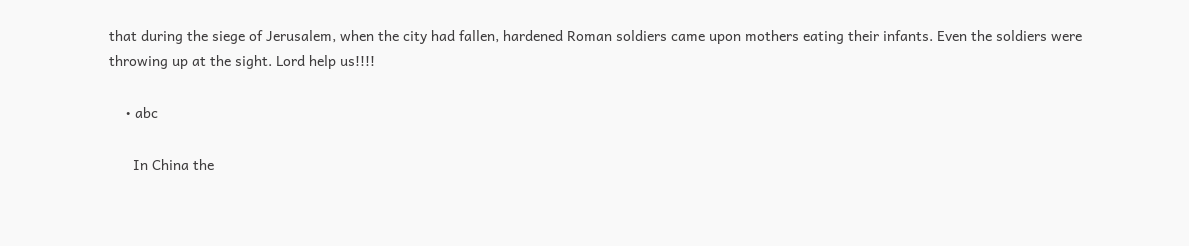that during the siege of Jerusalem, when the city had fallen, hardened Roman soldiers came upon mothers eating their infants. Even the soldiers were throwing up at the sight. Lord help us!!!!

    • abc

      In China the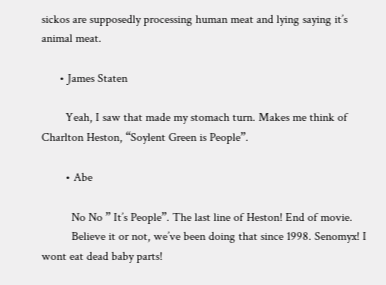sickos are supposedly processing human meat and lying saying it’s animal meat.

      • James Staten

        Yeah, I saw that made my stomach turn. Makes me think of Charlton Heston, “Soylent Green is People”.

        • Abe

          No No ” It’s People”. The last line of Heston! End of movie.
          Believe it or not, we’ve been doing that since 1998. Senomyx! I wont eat dead baby parts!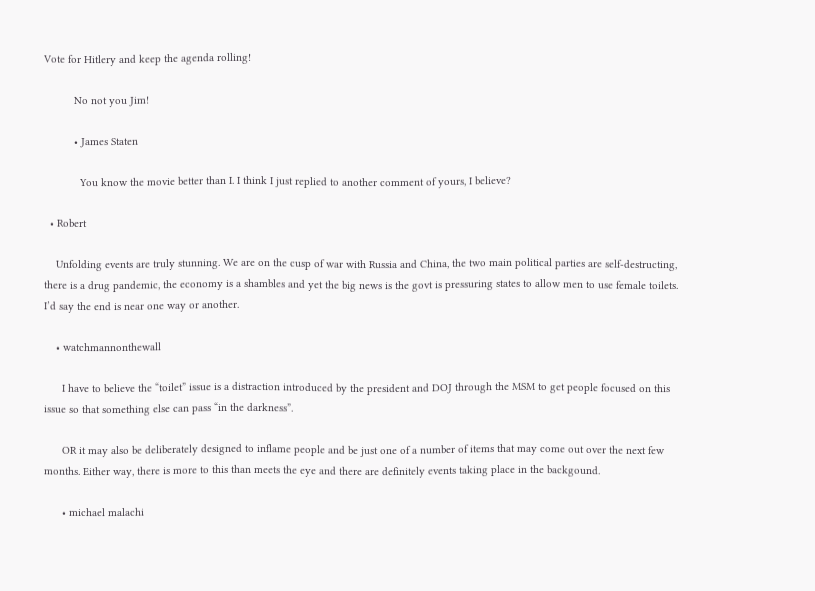Vote for Hitlery and keep the agenda rolling!

          No not you Jim!

          • James Staten

            You know the movie better than I. I think I just replied to another comment of yours, I believe?

  • Robert

    Unfolding events are truly stunning. We are on the cusp of war with Russia and China, the two main political parties are self-destructing, there is a drug pandemic, the economy is a shambles and yet the big news is the govt is pressuring states to allow men to use female toilets. I’d say the end is near one way or another.

    • watchmannonthewall

      I have to believe the “toilet” issue is a distraction introduced by the president and DOJ through the MSM to get people focused on this issue so that something else can pass “in the darkness”.

      OR it may also be deliberately designed to inflame people and be just one of a number of items that may come out over the next few months. Either way, there is more to this than meets the eye and there are definitely events taking place in the backgound.

      • michael malachi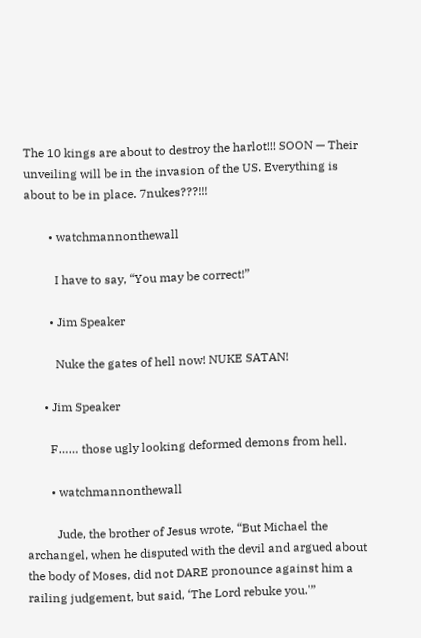The 10 kings are about to destroy the harlot!!! SOON — Their unveiling will be in the invasion of the US. Everything is about to be in place. 7nukes???!!!

        • watchmannonthewall

          I have to say, “You may be correct!”

        • Jim Speaker

          Nuke the gates of hell now! NUKE SATAN!

      • Jim Speaker

        F…… those ugly looking deformed demons from hell.

        • watchmannonthewall

          Jude, the brother of Jesus wrote, “But Michael the archangel, when he disputed with the devil and argued about the body of Moses, did not DARE pronounce against him a railing judgement, but said, ‘The Lord rebuke you.'”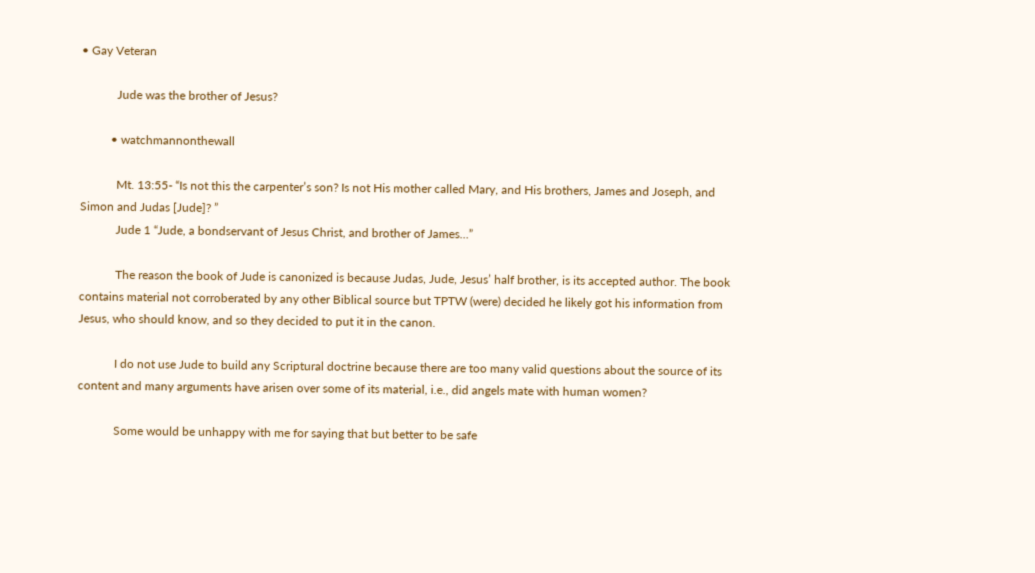• Gay Veteran

            Jude was the brother of Jesus?

          • watchmannonthewall

            Mt. 13:55- “Is not this the carpenter’s son? Is not His mother called Mary, and His brothers, James and Joseph, and Simon and Judas [Jude]? ”
            Jude 1 “Jude, a bondservant of Jesus Christ, and brother of James…”

            The reason the book of Jude is canonized is because Judas, Jude, Jesus’ half brother, is its accepted author. The book contains material not corroberated by any other Biblical source but TPTW (were) decided he likely got his information from Jesus, who should know, and so they decided to put it in the canon.

            I do not use Jude to build any Scriptural doctrine because there are too many valid questions about the source of its content and many arguments have arisen over some of its material, i.e., did angels mate with human women?

            Some would be unhappy with me for saying that but better to be safe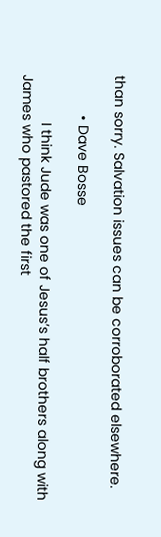than sorry. Salvation issues can be corroborated elsewhere.

          • Dave Bosse

            I think Jude was one of Jesus’s half brothers along with James who pastored the first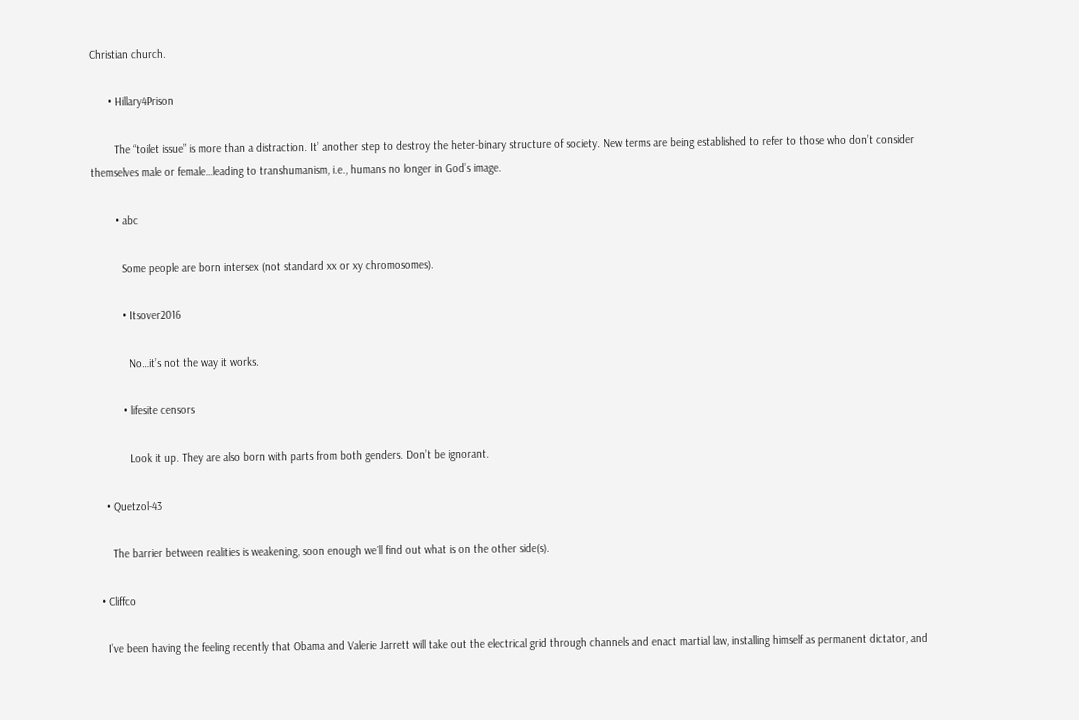Christian church.

      • Hillary4Prison

        The “toilet issue” is more than a distraction. It’ another step to destroy the heter-binary structure of society. New terms are being established to refer to those who don’t consider themselves male or female…leading to transhumanism, i.e., humans no longer in God’s image.

        • abc

          Some people are born intersex (not standard xx or xy chromosomes).

          • Itsover2016

            No…it’s not the way it works.

          • lifesite censors

            Look it up. They are also born with parts from both genders. Don’t be ignorant.

    • Quetzol-43

      The barrier between realities is weakening, soon enough we´ll find out what is on the other side(s).

  • Cliffco

    I’ve been having the feeling recently that Obama and Valerie Jarrett will take out the electrical grid through channels and enact martial law, installing himself as permanent dictator, and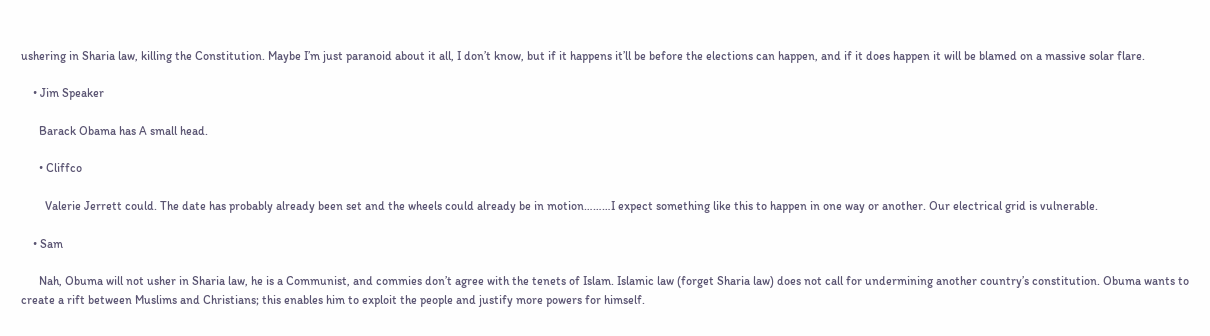ushering in Sharia law, killing the Constitution. Maybe I’m just paranoid about it all, I don’t know, but if it happens it’ll be before the elections can happen, and if it does happen it will be blamed on a massive solar flare.

    • Jim Speaker

      Barack Obama has A small head.

      • Cliffco

        Valerie Jerrett could. The date has probably already been set and the wheels could already be in motion………I expect something like this to happen in one way or another. Our electrical grid is vulnerable.

    • Sam

      Nah, Obuma will not usher in Sharia law, he is a Communist, and commies don’t agree with the tenets of Islam. Islamic law (forget Sharia law) does not call for undermining another country’s constitution. Obuma wants to create a rift between Muslims and Christians; this enables him to exploit the people and justify more powers for himself.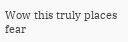Wow this truly places fear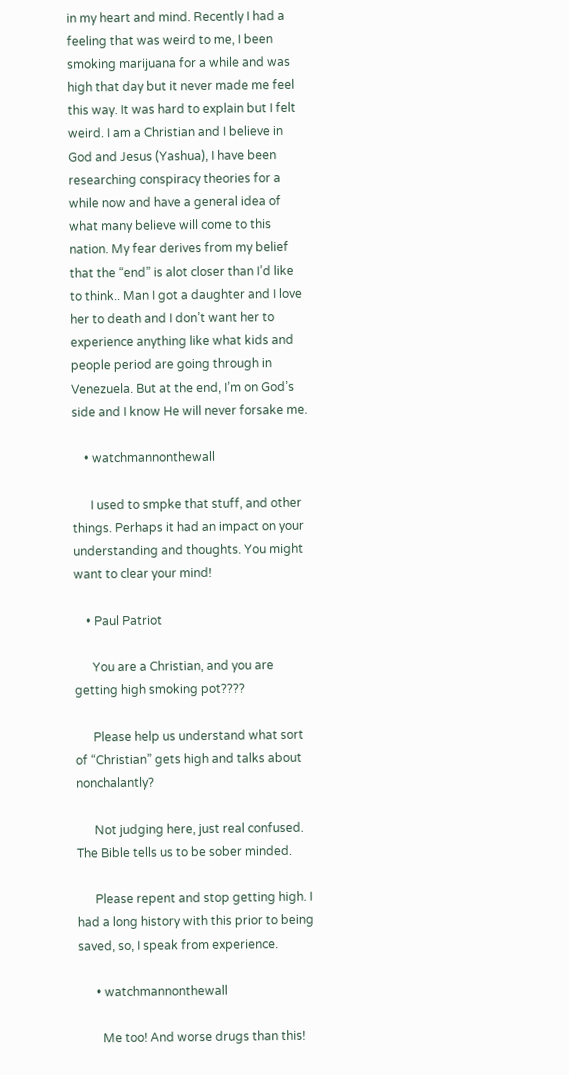in my heart and mind. Recently I had a feeling that was weird to me, I been smoking marijuana for a while and was high that day but it never made me feel this way. It was hard to explain but I felt weird. I am a Christian and I believe in God and Jesus (Yashua), I have been researching conspiracy theories for a while now and have a general idea of what many believe will come to this nation. My fear derives from my belief that the “end” is alot closer than I’d like to think.. Man I got a daughter and I love her to death and I don’t want her to experience anything like what kids and people period are going through in Venezuela. But at the end, I’m on God’s side and I know He will never forsake me.

    • watchmannonthewall

      I used to smpke that stuff, and other things. Perhaps it had an impact on your understanding and thoughts. You might want to clear your mind!

    • Paul Patriot

      You are a Christian, and you are getting high smoking pot????

      Please help us understand what sort of “Christian” gets high and talks about nonchalantly?

      Not judging here, just real confused. The Bible tells us to be sober minded.

      Please repent and stop getting high. I had a long history with this prior to being saved, so, I speak from experience.

      • watchmannonthewall

        Me too! And worse drugs than this!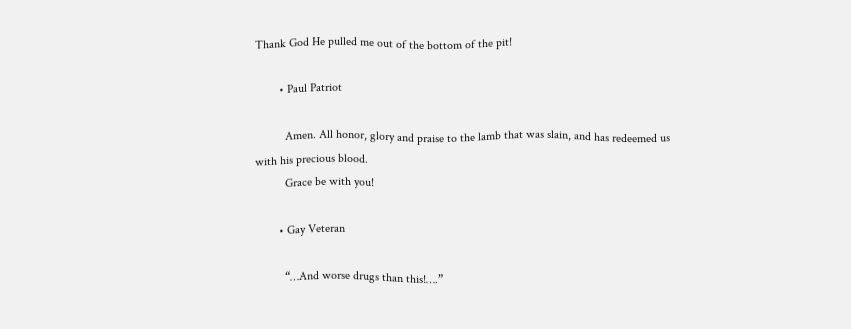Thank God He pulled me out of the bottom of the pit!

        • Paul Patriot

          Amen. All honor, glory and praise to the lamb that was slain, and has redeemed us with his precious blood.
          Grace be with you!

        • Gay Veteran

          “…And worse drugs than this!….”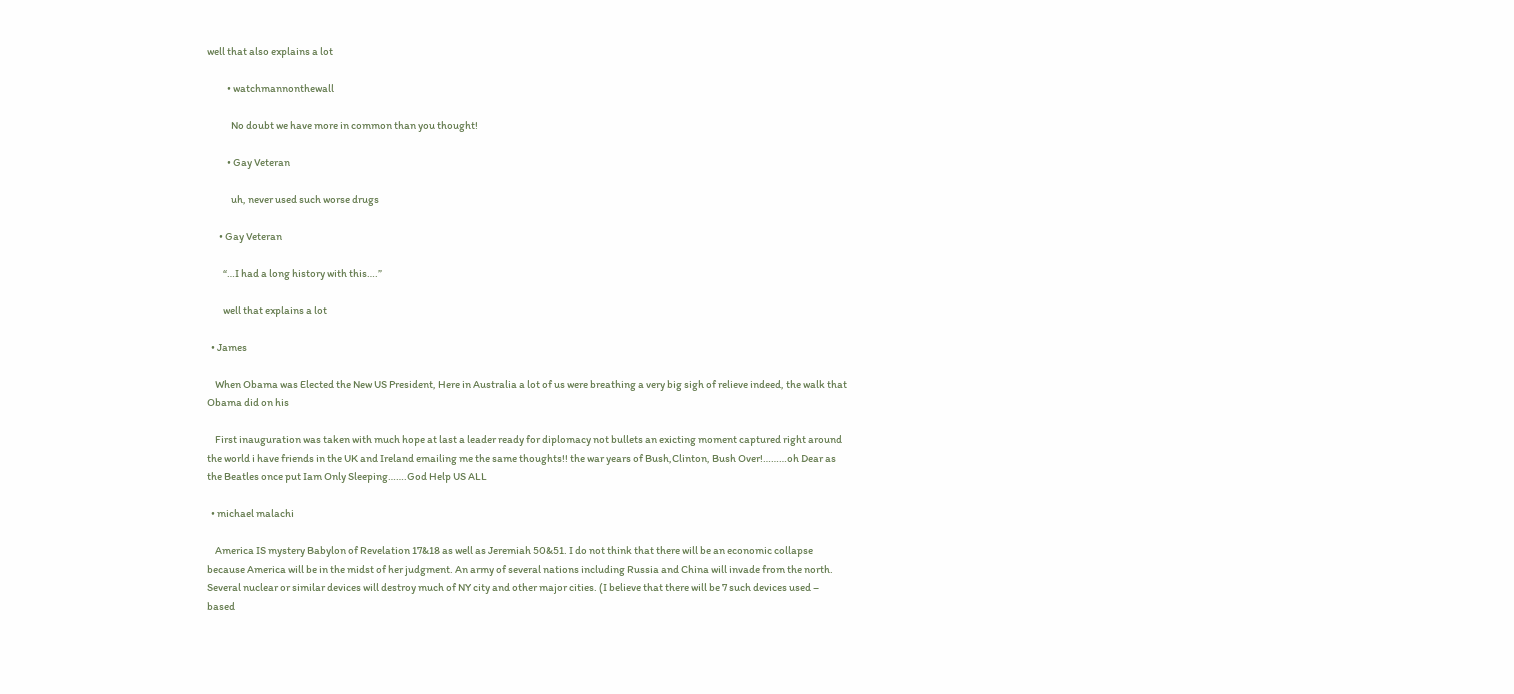well that also explains a lot

          • watchmannonthewall

            No doubt we have more in common than you thought!

          • Gay Veteran

            uh, never used such worse drugs

      • Gay Veteran

        “…I had a long history with this….”

        well that explains a lot

  • James

    When Obama was Elected the New US President, Here in Australia a lot of us were breathing a very big sigh of relieve indeed, the walk that Obama did on his

    First inauguration was taken with much hope at last a leader ready for diplomacy not bullets an exicting moment captured right around the world i have friends in the UK and Ireland emailing me the same thoughts!! the war years of Bush,Clinton, Bush Over!………oh Dear as the Beatles once put Iam Only Sleeping…….God Help US ALL

  • michael malachi

    America IS mystery Babylon of Revelation 17&18 as well as Jeremiah 50&51. I do not think that there will be an economic collapse because America will be in the midst of her judgment. An army of several nations including Russia and China will invade from the north. Several nuclear or similar devices will destroy much of NY city and other major cities. (I believe that there will be 7 such devices used – based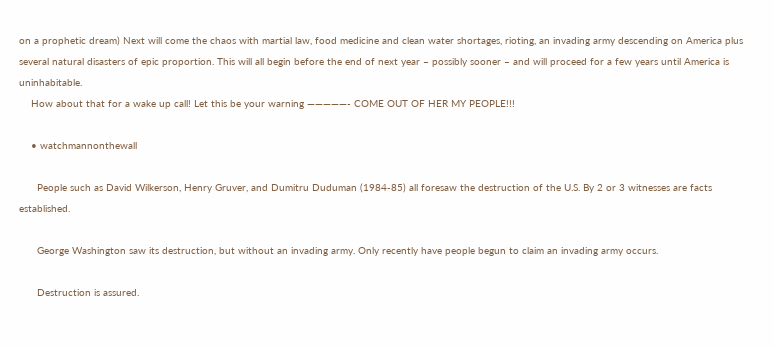on a prophetic dream) Next will come the chaos with martial law, food medicine and clean water shortages, rioting, an invading army descending on America plus several natural disasters of epic proportion. This will all begin before the end of next year – possibly sooner – and will proceed for a few years until America is uninhabitable.
    How about that for a wake up call! Let this be your warning —————- COME OUT OF HER MY PEOPLE!!!

    • watchmannonthewall

      People such as David Wilkerson, Henry Gruver, and Dumitru Duduman (1984-85) all foresaw the destruction of the U.S. By 2 or 3 witnesses are facts established.

      George Washington saw its destruction, but without an invading army. Only recently have people begun to claim an invading army occurs.

      Destruction is assured.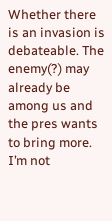Whether there is an invasion is debateable. The enemy(?) may already be among us and the pres wants to bring more. I’m not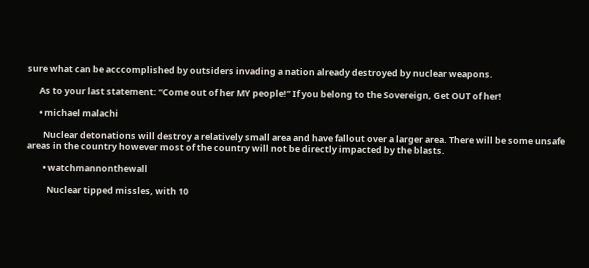sure what can be acccomplished by outsiders invading a nation already destroyed by nuclear weapons.

      As to your last statement: “Come out of her MY people!” If you belong to the Sovereign, Get OUT of her!

      • michael malachi

        Nuclear detonations will destroy a relatively small area and have fallout over a larger area. There will be some unsafe areas in the country however most of the country will not be directly impacted by the blasts.

        • watchmannonthewall

          Nuclear tipped missles, with 10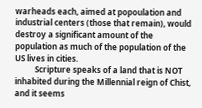warheads each, aimed at popoulation and industrial centers (those that remain), would destroy a significant amount of the population as much of the population of the US lives in cities.
          Scripture speaks of a land that is NOT inhabited during the Millennial reign of Chist, and it seems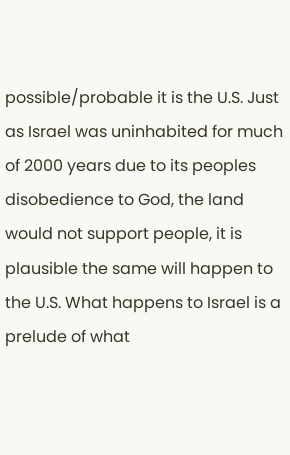possible/probable it is the U.S. Just as Israel was uninhabited for much of 2000 years due to its peoples disobedience to God, the land would not support people, it is plausible the same will happen to the U.S. What happens to Israel is a prelude of what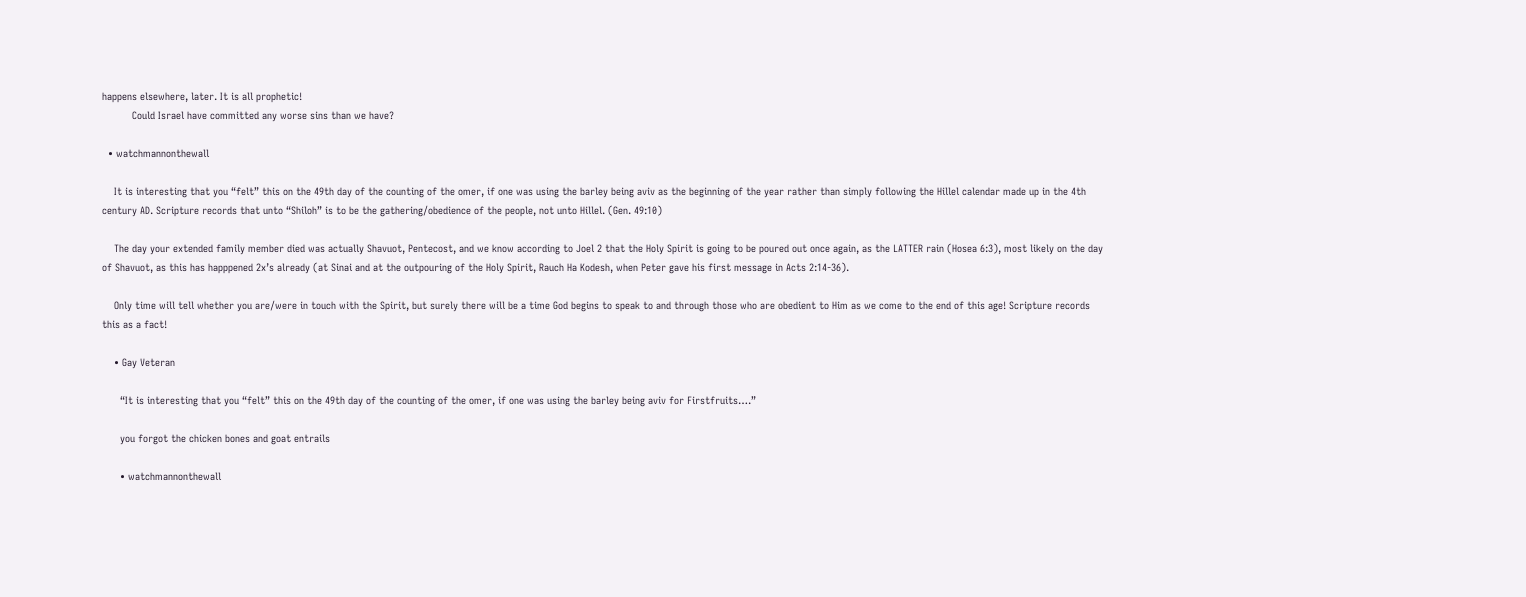happens elsewhere, later. It is all prophetic!
          Could Israel have committed any worse sins than we have?

  • watchmannonthewall

    It is interesting that you “felt” this on the 49th day of the counting of the omer, if one was using the barley being aviv as the beginning of the year rather than simply following the Hillel calendar made up in the 4th century AD. Scripture records that unto “Shiloh” is to be the gathering/obedience of the people, not unto Hillel. (Gen. 49:10)

    The day your extended family member died was actually Shavuot, Pentecost, and we know according to Joel 2 that the Holy Spirit is going to be poured out once again, as the LATTER rain (Hosea 6:3), most likely on the day of Shavuot, as this has happpened 2x’s already (at Sinai and at the outpouring of the Holy Spirit, Rauch Ha Kodesh, when Peter gave his first message in Acts 2:14-36).

    Only time will tell whether you are/were in touch with the Spirit, but surely there will be a time God begins to speak to and through those who are obedient to Him as we come to the end of this age! Scripture records this as a fact!

    • Gay Veteran

      “It is interesting that you “felt” this on the 49th day of the counting of the omer, if one was using the barley being aviv for Firstfruits….”

      you forgot the chicken bones and goat entrails

      • watchmannonthewall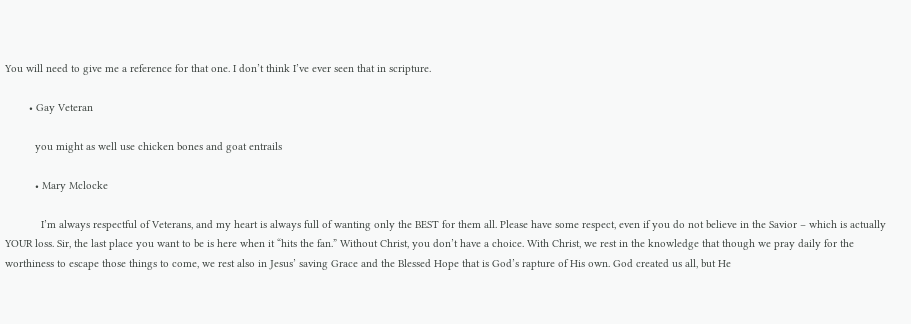You will need to give me a reference for that one. I don’t think I’ve ever seen that in scripture.

        • Gay Veteran

          you might as well use chicken bones and goat entrails

          • Mary Mclocke

            I’m always respectful of Veterans, and my heart is always full of wanting only the BEST for them all. Please have some respect, even if you do not believe in the Savior – which is actually YOUR loss. Sir, the last place you want to be is here when it “hits the fan.” Without Christ, you don’t have a choice. With Christ, we rest in the knowledge that though we pray daily for the worthiness to escape those things to come, we rest also in Jesus’ saving Grace and the Blessed Hope that is God’s rapture of His own. God created us all, but He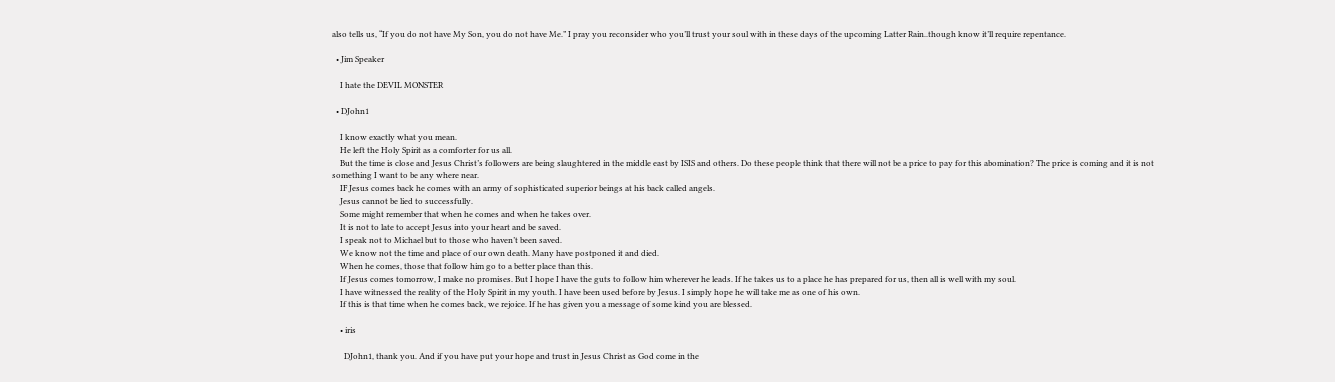also tells us, “If you do not have My Son, you do not have Me.” I pray you reconsider who you’ll trust your soul with in these days of the upcoming Latter Rain..though know it’ll require repentance.

  • Jim Speaker

    I hate the DEVIL MONSTER

  • DJohn1

    I know exactly what you mean.
    He left the Holy Spirit as a comforter for us all.
    But the time is close and Jesus Christ’s followers are being slaughtered in the middle east by ISIS and others. Do these people think that there will not be a price to pay for this abomination? The price is coming and it is not something I want to be any where near.
    IF Jesus comes back he comes with an army of sophisticated superior beings at his back called angels.
    Jesus cannot be lied to successfully.
    Some might remember that when he comes and when he takes over.
    It is not to late to accept Jesus into your heart and be saved.
    I speak not to Michael but to those who haven’t been saved.
    We know not the time and place of our own death. Many have postponed it and died.
    When he comes, those that follow him go to a better place than this.
    If Jesus comes tomorrow, I make no promises. But I hope I have the guts to follow him wherever he leads. If he takes us to a place he has prepared for us, then all is well with my soul.
    I have witnessed the reality of the Holy Spirit in my youth. I have been used before by Jesus. I simply hope he will take me as one of his own.
    If this is that time when he comes back, we rejoice. If he has given you a message of some kind you are blessed.

    • iris

      DJohn1, thank you. And if you have put your hope and trust in Jesus Christ as God come in the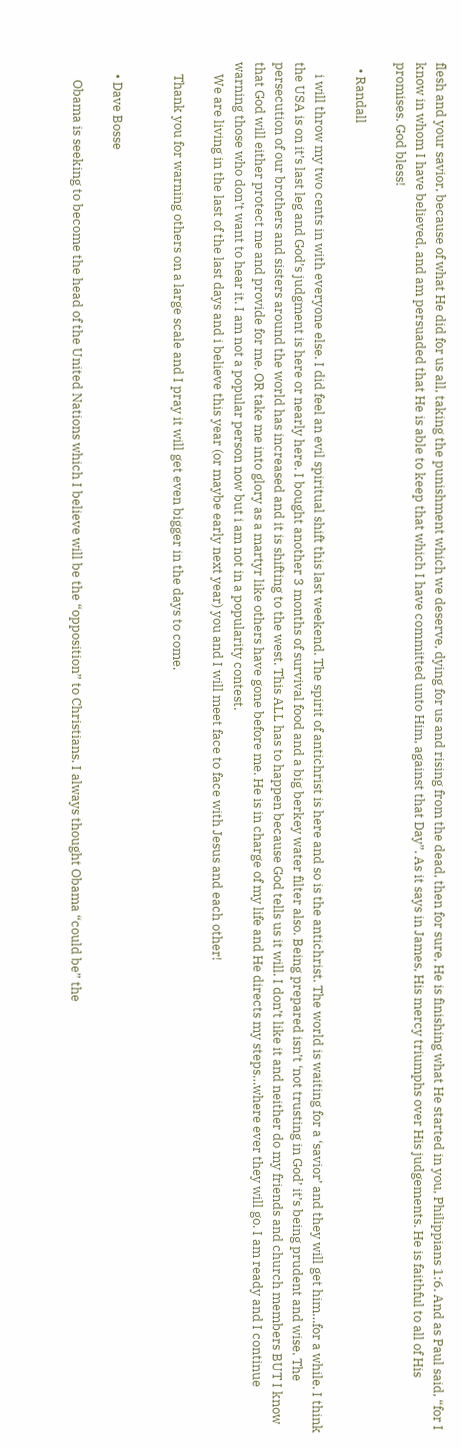flesh and your savior, because of what He did for us all, taking the punishment which we deserve, dying for us and rising from the dead, then for sure, He is finishing what He started in you, Philippians 1:6. And as Paul said, “for I know in whom I have believed, and am persuaded that He is able to keep that which I have committed unto Him, against that Day”. As it says in James, His mercy triumphs over His judgements. He is faithful to all of His promises. God bless!

  • Randall

    i will throw my two cents in with everyone else. I did feel an evil spiritual shift this last weekend. The spirit of antichrist is here and so is the antichrist. The world is waiting for a ‘savior’ and they will get him…for a while. I think the USA is on it’s last leg and God’s judgment is here or nearly here. I bought another 3 months of survival food and a big berkey water filter also. Being prepared isn’t ‘not trusting in God’ it’s being prudent and wise. The persecution of our brothers and sisters around the world has increased and it is shifting to the west. This ALL has to happen because God tells us it will. I don’t like it and neither do my friends and church members BUT I know that God will either protect me and provide for me, OR take me into glory as a martyr like others have gone before me. He is in charge of my life and He directs my steps…where ever they will go. I am ready and I continue warning those who don’t want to hear it. I am not a popular person now but i am not in a popularity contest.
    We are living in the last of the last days and i believe this year (or maybe early next year) you and I will meet face to face with Jesus and each other!

    Thank you for warning others on a large scale and I pray it will get even bigger in the days to come.


    • Dave Bosse

      Obama is seeking to become the head of the United Nations which I believe will be the “opposition” to Christians. I always thought Obama “could be” the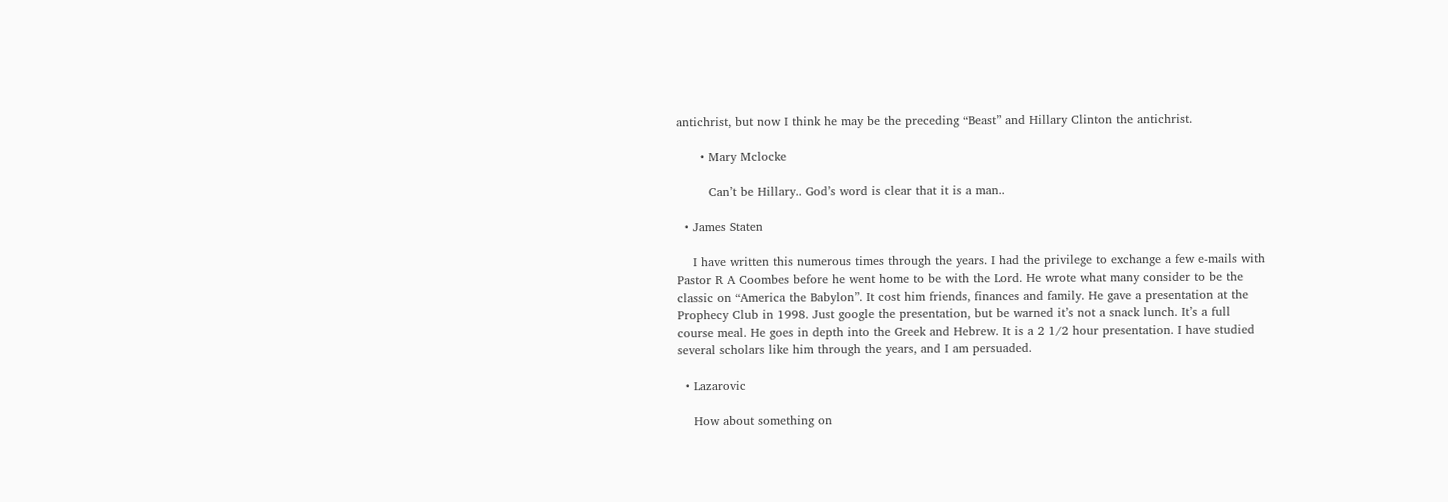antichrist, but now I think he may be the preceding “Beast” and Hillary Clinton the antichrist.

      • Mary Mclocke

        Can’t be Hillary.. God’s word is clear that it is a man..

  • James Staten

    I have written this numerous times through the years. I had the privilege to exchange a few e-mails with Pastor R A Coombes before he went home to be with the Lord. He wrote what many consider to be the classic on “America the Babylon”. It cost him friends, finances and family. He gave a presentation at the Prophecy Club in 1998. Just google the presentation, but be warned it’s not a snack lunch. It’s a full course meal. He goes in depth into the Greek and Hebrew. It is a 2 1/2 hour presentation. I have studied several scholars like him through the years, and I am persuaded.

  • Lazarovic

    How about something on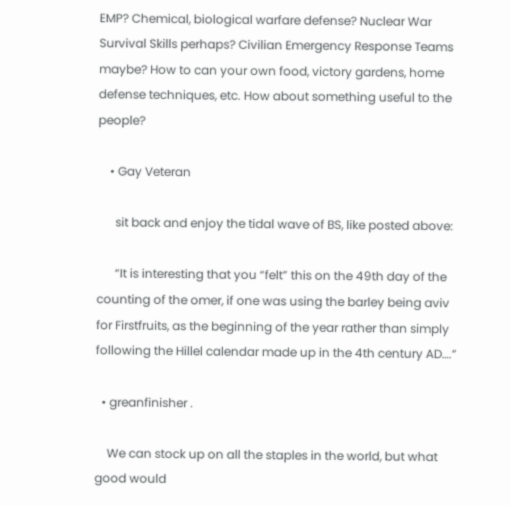EMP? Chemical, biological warfare defense? Nuclear War Survival Skills perhaps? Civilian Emergency Response Teams maybe? How to can your own food, victory gardens, home defense techniques, etc. How about something useful to the people?

    • Gay Veteran

      sit back and enjoy the tidal wave of BS, like posted above:

      “It is interesting that you “felt” this on the 49th day of the counting of the omer, if one was using the barley being aviv for Firstfruits, as the beginning of the year rather than simply following the Hillel calendar made up in the 4th century AD….”

  • greanfinisher .

    We can stock up on all the staples in the world, but what good would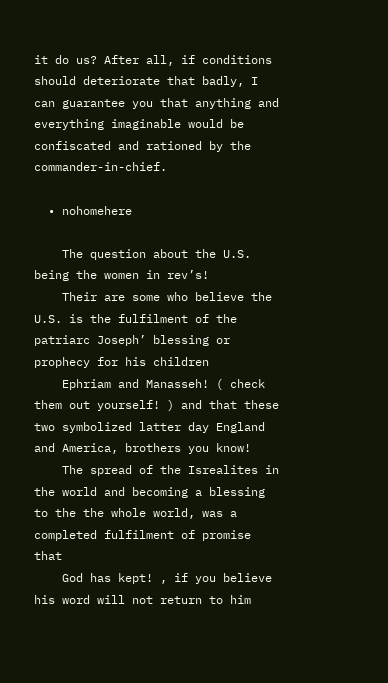it do us? After all, if conditions should deteriorate that badly, I can guarantee you that anything and everything imaginable would be confiscated and rationed by the commander-in-chief.

  • nohomehere

    The question about the U.S. being the women in rev’s!
    Their are some who believe the U.S. is the fulfilment of the patriarc Joseph’ blessing or prophecy for his children
    Ephriam and Manasseh! ( check them out yourself! ) and that these two symbolized latter day England and America, brothers you know!
    The spread of the Isrealites in the world and becoming a blessing to the the whole world, was a completed fulfilment of promise that
    God has kept! , if you believe his word will not return to him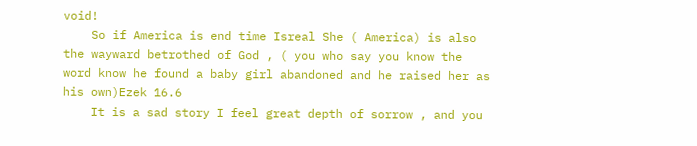void!
    So if America is end time Isreal She ( America) is also the wayward betrothed of God , ( you who say you know the word know he found a baby girl abandoned and he raised her as his own)Ezek 16.6
    It is a sad story I feel great depth of sorrow , and you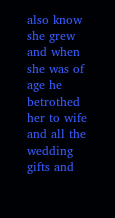also know she grew and when she was of age he betrothed her to wife and all the wedding gifts and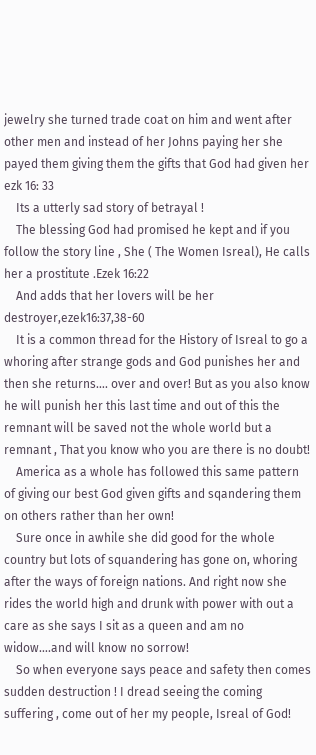jewelry she turned trade coat on him and went after other men and instead of her Johns paying her she payed them giving them the gifts that God had given her ezk 16: 33
    Its a utterly sad story of betrayal !
    The blessing God had promised he kept and if you follow the story line , She ( The Women Isreal), He calls her a prostitute .Ezek 16:22
    And adds that her lovers will be her destroyer,ezek16:37,38-60
    It is a common thread for the History of Isreal to go a whoring after strange gods and God punishes her and then she returns…. over and over! But as you also know he will punish her this last time and out of this the remnant will be saved not the whole world but a remnant , That you know who you are there is no doubt!
    America as a whole has followed this same pattern of giving our best God given gifts and sqandering them on others rather than her own!
    Sure once in awhile she did good for the whole country but lots of squandering has gone on, whoring after the ways of foreign nations. And right now she rides the world high and drunk with power with out a care as she says I sit as a queen and am no widow….and will know no sorrow!
    So when everyone says peace and safety then comes sudden destruction ! I dread seeing the coming suffering , come out of her my people, Isreal of God!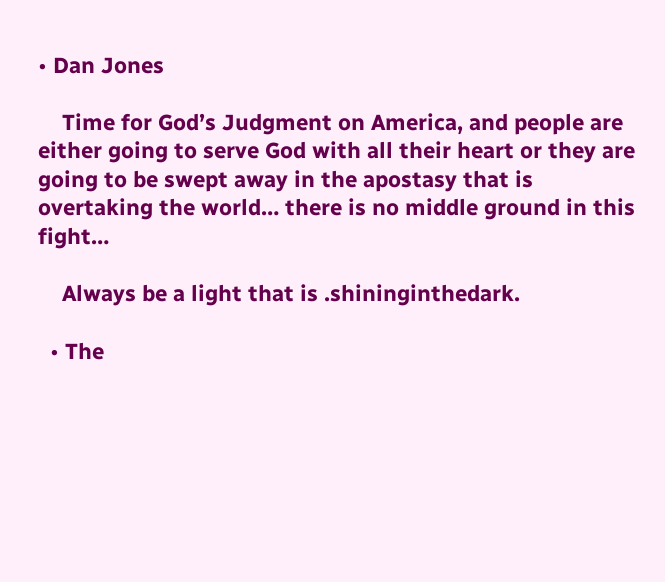• Dan Jones

    Time for God’s Judgment on America, and people are either going to serve God with all their heart or they are going to be swept away in the apostasy that is overtaking the world… there is no middle ground in this fight…

    Always be a light that is .shininginthedark.

  • The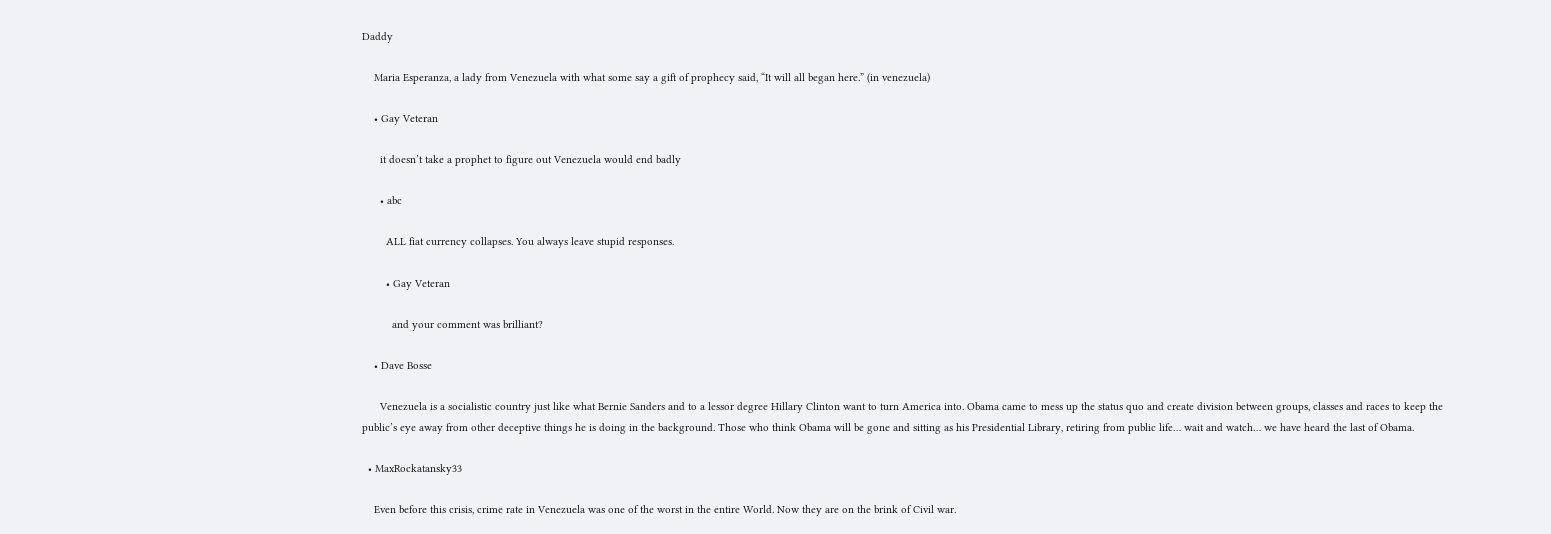Daddy

    Maria Esperanza, a lady from Venezuela with what some say a gift of prophecy said, “It will all began here.” (in venezuela)

    • Gay Veteran

      it doesn’t take a prophet to figure out Venezuela would end badly

      • abc

        ALL fiat currency collapses. You always leave stupid responses.

        • Gay Veteran

          and your comment was brilliant?

    • Dave Bosse

      Venezuela is a socialistic country just like what Bernie Sanders and to a lessor degree Hillary Clinton want to turn America into. Obama came to mess up the status quo and create division between groups, classes and races to keep the public’s eye away from other deceptive things he is doing in the background. Those who think Obama will be gone and sitting as his Presidential Library, retiring from public life… wait and watch… we have heard the last of Obama.

  • MaxRockatansky33

    Even before this crisis, crime rate in Venezuela was one of the worst in the entire World. Now they are on the brink of Civil war.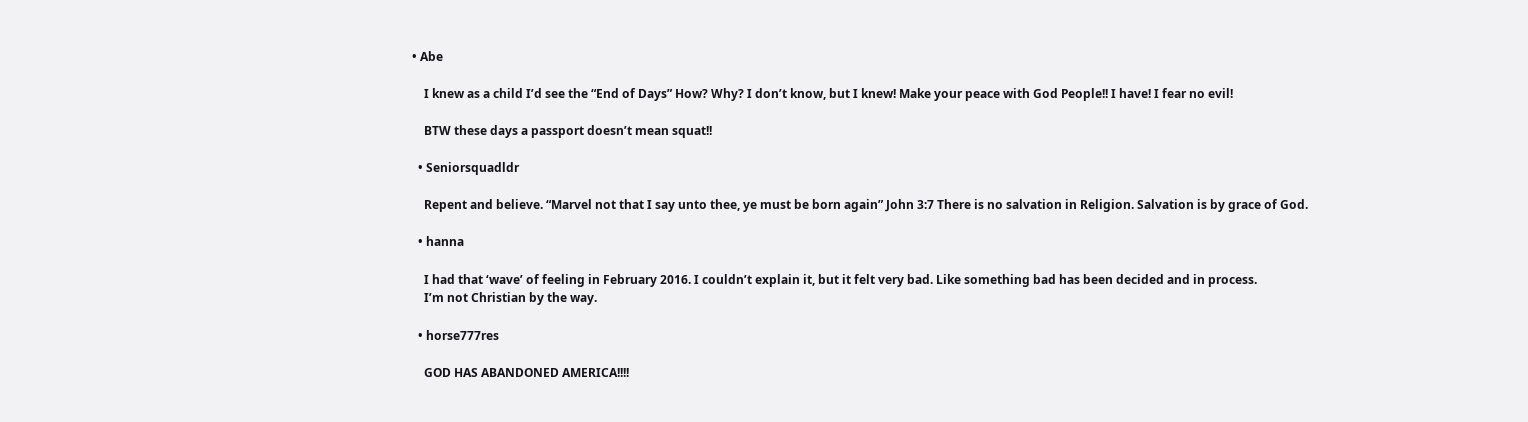• Abe

    I knew as a child I’d see the “End of Days” How? Why? I don’t know, but I knew! Make your peace with God People!! I have! I fear no evil!

    BTW these days a passport doesn’t mean squat!!

  • Seniorsquadldr

    Repent and believe. “Marvel not that I say unto thee, ye must be born again” John 3:7 There is no salvation in Religion. Salvation is by grace of God.

  • hanna

    I had that ‘wave’ of feeling in February 2016. I couldn’t explain it, but it felt very bad. Like something bad has been decided and in process.
    I’m not Christian by the way.

  • horse777res

    GOD HAS ABANDONED AMERICA!!!!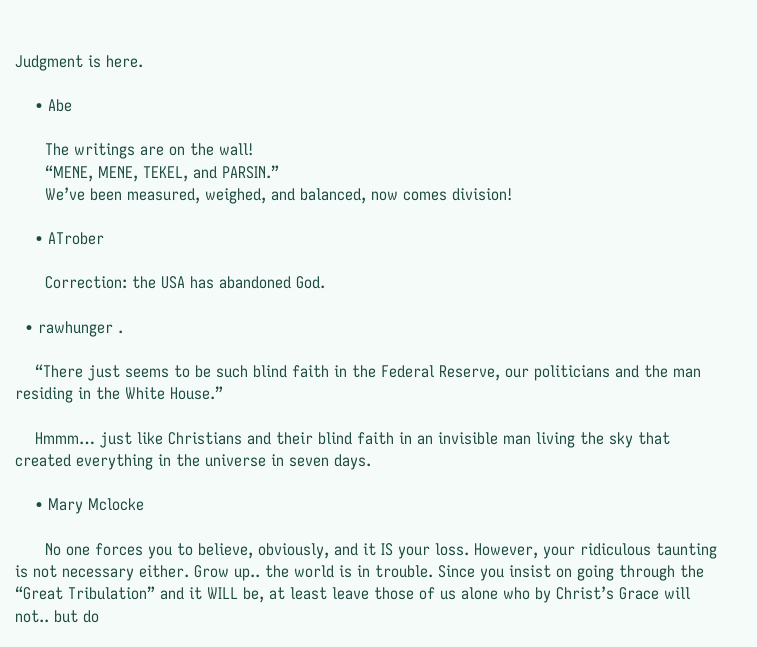Judgment is here.

    • Abe

      The writings are on the wall!
      “MENE, MENE, TEKEL, and PARSIN.”
      We’ve been measured, weighed, and balanced, now comes division!

    • ATrober

      Correction: the USA has abandoned God.

  • rawhunger .

    “There just seems to be such blind faith in the Federal Reserve, our politicians and the man residing in the White House.”

    Hmmm… just like Christians and their blind faith in an invisible man living the sky that created everything in the universe in seven days.

    • Mary Mclocke

      No one forces you to believe, obviously, and it IS your loss. However, your ridiculous taunting is not necessary either. Grow up.. the world is in trouble. Since you insist on going through the “Great Tribulation” and it WILL be, at least leave those of us alone who by Christ’s Grace will not.. but do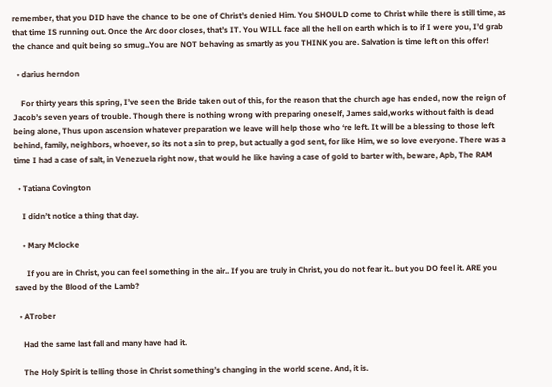remember, that you DID have the chance to be one of Christ’s denied Him. You SHOULD come to Christ while there is still time, as that time IS running out. Once the Arc door closes, that’s IT. You WILL face all the hell on earth which is to if I were you, I’d grab the chance and quit being so smug..You are NOT behaving as smartly as you THINK you are. Salvation is time left on this offer!

  • darius herndon

    For thirty years this spring, I’ve seen the Bride taken out of this, for the reason that the church age has ended, now the reign of Jacob’s seven years of trouble. Though there is nothing wrong with preparing oneself, James said,works without faith is dead being alone, Thus upon ascension whatever preparation we leave will help those who ‘re left. It will be a blessing to those left behind, family, neighbors, whoever, so its not a sin to prep, but actually a god sent, for like Him, we so love everyone. There was a time I had a case of salt, in Venezuela right now, that would he like having a case of gold to barter with, beware, Apb, The RAM

  • Tatiana Covington

    I didn’t notice a thing that day.

    • Mary Mclocke

      If you are in Christ, you can feel something in the air.. If you are truly in Christ, you do not fear it.. but you DO feel it. ARE you saved by the Blood of the Lamb?

  • ATrober

    Had the same last fall and many have had it.

    The Holy Spirit is telling those in Christ something’s changing in the world scene. And, it is.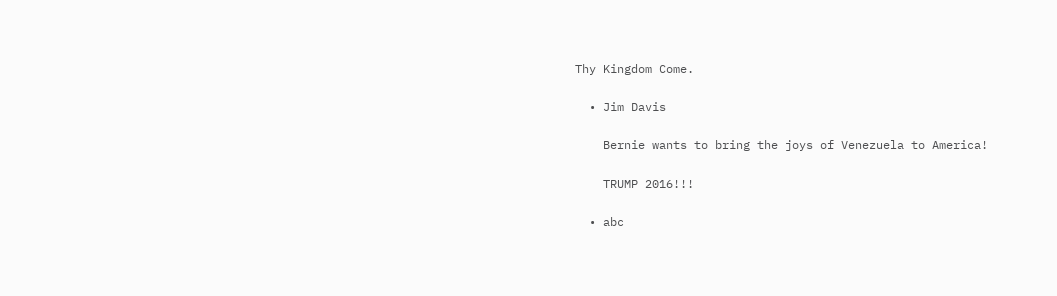Thy Kingdom Come.

  • Jim Davis

    Bernie wants to bring the joys of Venezuela to America!

    TRUMP 2016!!!

  • abc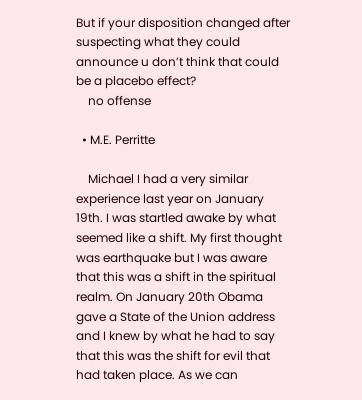But if your disposition changed after suspecting what they could announce u don’t think that could be a placebo effect?
    no offense

  • M.E. Perritte

    Michael I had a very similar experience last year on January 19th. I was startled awake by what seemed like a shift. My first thought was earthquake but I was aware that this was a shift in the spiritual realm. On January 20th Obama gave a State of the Union address and I knew by what he had to say that this was the shift for evil that had taken place. As we can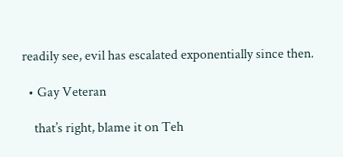readily see, evil has escalated exponentially since then.

  • Gay Veteran

    that’s right, blame it on Teh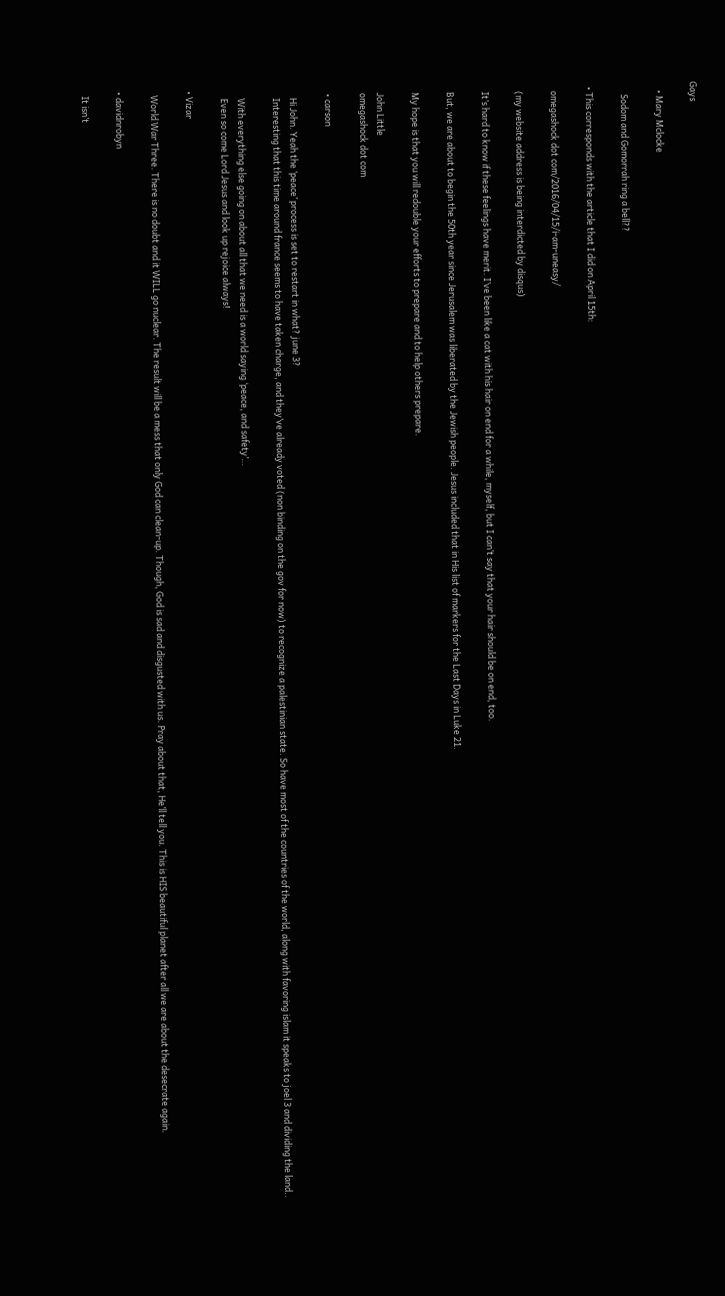Gays

    • Mary Mclocke

      Sodom and Gomorrah ring a bell??

  • This corresponds with the article that I did on April 15th:

    omegashock dot com/2016/04/15/i-am-uneasy/

    (my website address is being interdicted by disqus)

    It’s hard to know if these feelings have merit. I’ve been like a cat with his hair on end for a while, myself, but I can’t say that your hair should be on end, too.

    But, we are about to begin the 50th year since Jerusalem was liberated by the Jewish people. Jesus included that in His list of markers for the Last Days in Luke 21.

    My hope is that you will redouble your efforts to prepare and to help others prepare.

    John Little
    omegashock dot com

    • carson

      Hi John. Yeah the ‘peace’ process is set to restart in what? june 3?
      Interesting that this time around france seems to have taken charge, and they’ve already voted (non binding on the gov for now) to recognize a palestinian state. So have most of the countries of the world, along with favoring islam it speaks to joel 3 and dividing the land..

      With everything else going on about all that we need is a world saying ‘peace, and safety’…
      Even so come Lord Jesus and look up rejoice always!

  • Vizar

    World War Three. There is no doubt and it WILL go nuclear. The result will be a mess that only God can clean-up. Though, God is sad and disgusted with us. Pray about that, He’ll tell you. This is HIS beautiful planet after all we are about the desecrate again.

  • davidnrobyn

    It isn’t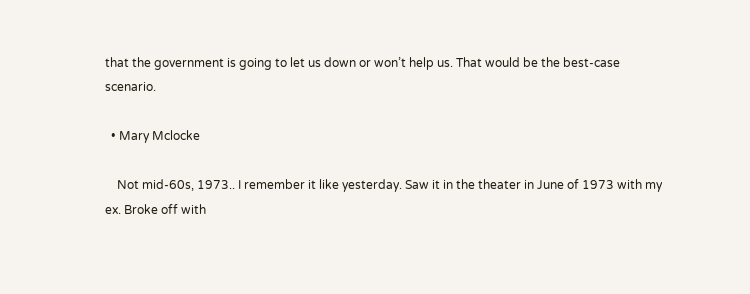that the government is going to let us down or won’t help us. That would be the best-case scenario.

  • Mary Mclocke

    Not mid-60s, 1973.. I remember it like yesterday. Saw it in the theater in June of 1973 with my ex. Broke off with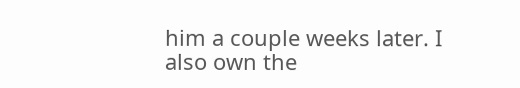him a couple weeks later. I also own the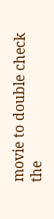movie to double check the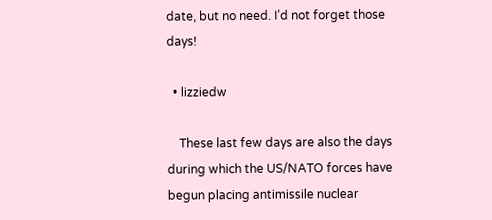date, but no need. I’d not forget those days!

  • lizziedw

    These last few days are also the days during which the US/NATO forces have begun placing antimissile nuclear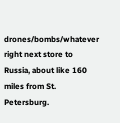drones/bombs/whatever right next store to Russia, about like 160 miles from St. Petersburg.